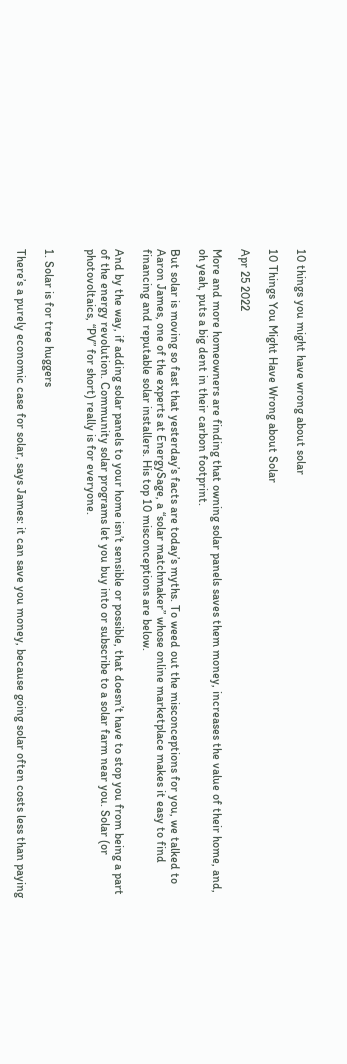10 things you might have wrong about solar

10 Things You Might Have Wrong about Solar

Apr 25 2022

More and more homeowners are finding that owning solar panels saves them money, increases the value of their home, and, oh yeah, puts a big dent in their carbon footprint.

But solar is moving so fast that yesterday’s facts are today’s myths. To weed out the misconceptions for you, we talked to Aaron James, one of the experts at EnergySage, a “solar matchmaker” whose online marketplace makes it easy to find financing and reputable solar installers. His top 10 misconceptions are below.

And by the way, if adding solar panels to your home isn’t sensible or possible, that doesn’t have to stop you from being a part of the energy revolution. Community solar programs let you buy into or subscribe to a solar farm near you. Solar (or photovoltaics, “PV” for short) really is for everyone.


1. Solar is for tree huggers

There’s a purely economic case for solar, says James: it can save you money, because going solar often costs less than paying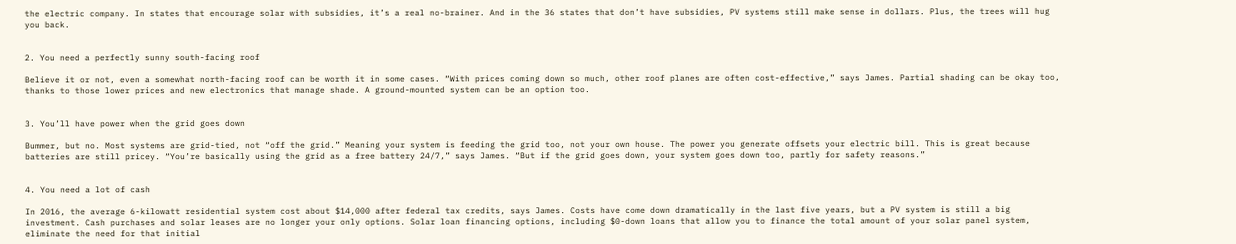the electric company. In states that encourage solar with subsidies, it’s a real no-brainer. And in the 36 states that don’t have subsidies, PV systems still make sense in dollars. Plus, the trees will hug you back.


2. You need a perfectly sunny south-facing roof

Believe it or not, even a somewhat north-facing roof can be worth it in some cases. “With prices coming down so much, other roof planes are often cost-effective,” says James. Partial shading can be okay too, thanks to those lower prices and new electronics that manage shade. A ground-mounted system can be an option too.


3. You’ll have power when the grid goes down

Bummer, but no. Most systems are grid-tied, not “off the grid.” Meaning your system is feeding the grid too, not your own house. The power you generate offsets your electric bill. This is great because batteries are still pricey. “You’re basically using the grid as a free battery 24/7,” says James. “But if the grid goes down, your system goes down too, partly for safety reasons.”


4. You need a lot of cash

In 2016, the average 6-kilowatt residential system cost about $14,000 after federal tax credits, says James. Costs have come down dramatically in the last five years, but a PV system is still a big investment. Cash purchases and solar leases are no longer your only options. Solar loan financing options, including $0-down loans that allow you to finance the total amount of your solar panel system, eliminate the need for that initial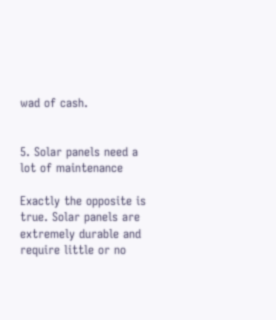wad of cash.


5. Solar panels need a lot of maintenance

Exactly the opposite is true. Solar panels are extremely durable and require little or no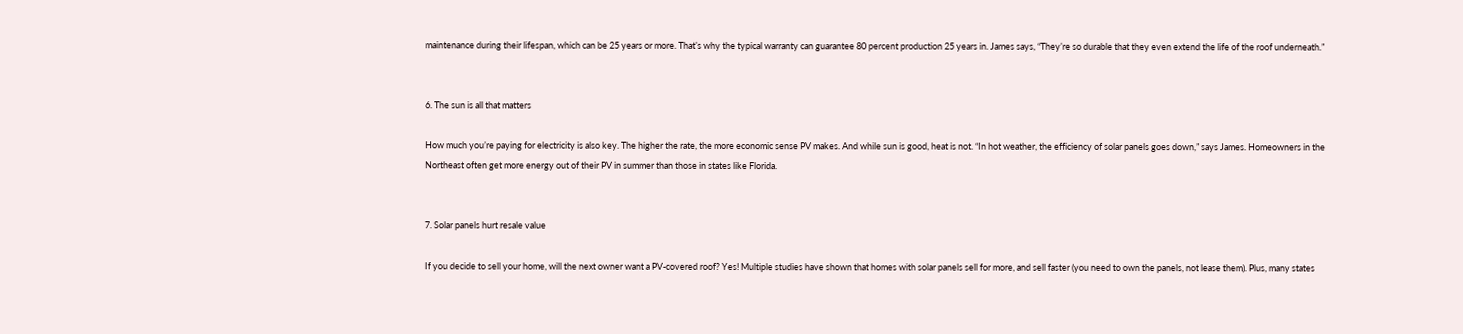maintenance during their lifespan, which can be 25 years or more. That’s why the typical warranty can guarantee 80 percent production 25 years in. James says, “They’re so durable that they even extend the life of the roof underneath.”


6. The sun is all that matters

How much you’re paying for electricity is also key. The higher the rate, the more economic sense PV makes. And while sun is good, heat is not. “In hot weather, the efficiency of solar panels goes down,” says James. Homeowners in the Northeast often get more energy out of their PV in summer than those in states like Florida.


7. Solar panels hurt resale value

If you decide to sell your home, will the next owner want a PV-covered roof? Yes! Multiple studies have shown that homes with solar panels sell for more, and sell faster (you need to own the panels, not lease them). Plus, many states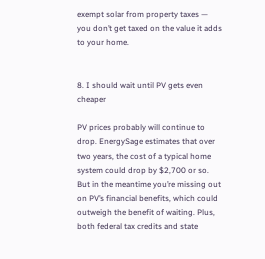exempt solar from property taxes — you don’t get taxed on the value it adds to your home.


8. I should wait until PV gets even cheaper

PV prices probably will continue to drop. EnergySage estimates that over two years, the cost of a typical home system could drop by $2,700 or so. But in the meantime you’re missing out on PV’s financial benefits, which could outweigh the benefit of waiting. Plus, both federal tax credits and state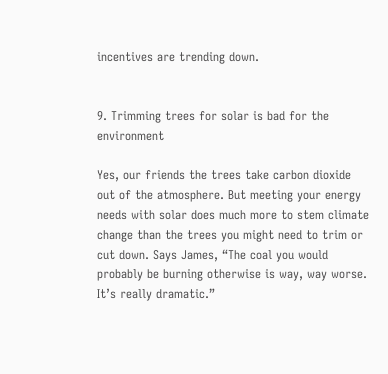incentives are trending down.


9. Trimming trees for solar is bad for the environment

Yes, our friends the trees take carbon dioxide out of the atmosphere. But meeting your energy needs with solar does much more to stem climate change than the trees you might need to trim or cut down. Says James, “The coal you would probably be burning otherwise is way, way worse. It’s really dramatic.”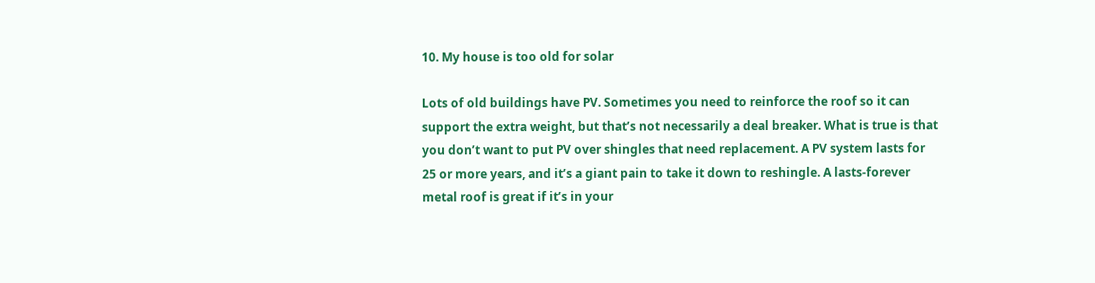10. My house is too old for solar

Lots of old buildings have PV. Sometimes you need to reinforce the roof so it can support the extra weight, but that’s not necessarily a deal breaker. What is true is that you don’t want to put PV over shingles that need replacement. A PV system lasts for 25 or more years, and it’s a giant pain to take it down to reshingle. A lasts-forever metal roof is great if it’s in your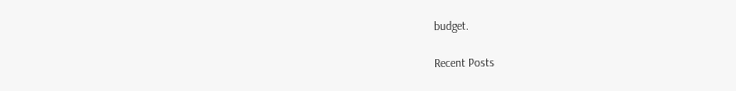budget.

Recent Posts